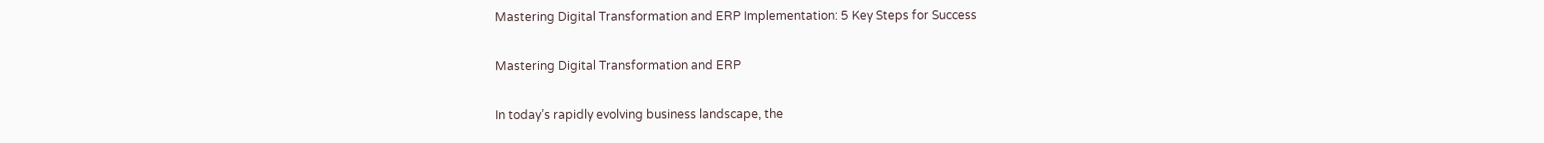Mastering Digital Transformation and ERP Implementation: 5 Key Steps for Success

Mastering Digital Transformation and ERP

In today’s rapidly evolving business landscape, the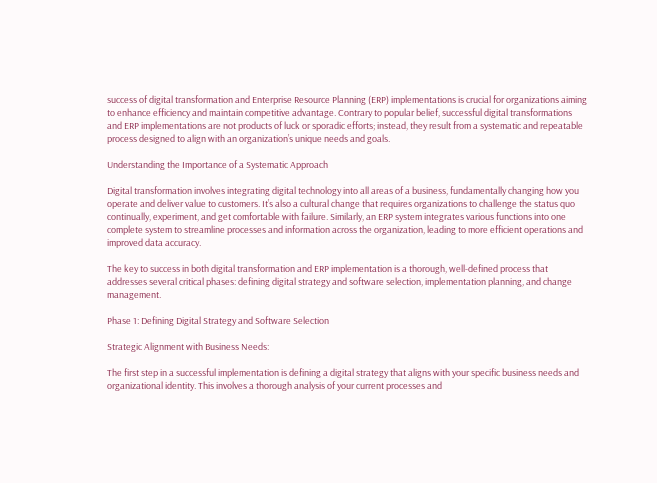success of digital transformation and Enterprise Resource Planning (ERP) implementations is crucial for organizations aiming to enhance efficiency and maintain competitive advantage. Contrary to popular belief, successful digital transformations and ERP implementations are not products of luck or sporadic efforts; instead, they result from a systematic and repeatable process designed to align with an organization’s unique needs and goals.

Understanding the Importance of a Systematic Approach

Digital transformation involves integrating digital technology into all areas of a business, fundamentally changing how you operate and deliver value to customers. It’s also a cultural change that requires organizations to challenge the status quo continually, experiment, and get comfortable with failure. Similarly, an ERP system integrates various functions into one complete system to streamline processes and information across the organization, leading to more efficient operations and improved data accuracy.

The key to success in both digital transformation and ERP implementation is a thorough, well-defined process that addresses several critical phases: defining digital strategy and software selection, implementation planning, and change management.

Phase 1: Defining Digital Strategy and Software Selection

Strategic Alignment with Business Needs:

The first step in a successful implementation is defining a digital strategy that aligns with your specific business needs and organizational identity. This involves a thorough analysis of your current processes and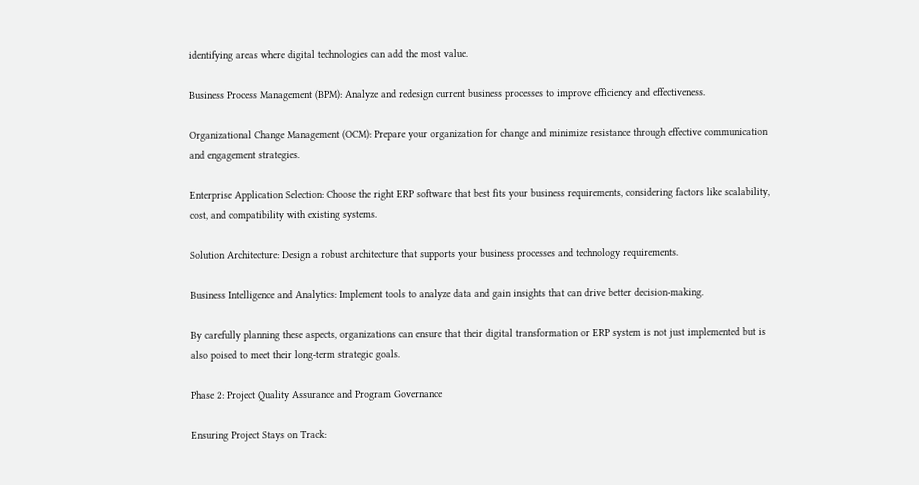identifying areas where digital technologies can add the most value.

Business Process Management (BPM): Analyze and redesign current business processes to improve efficiency and effectiveness.

Organizational Change Management (OCM): Prepare your organization for change and minimize resistance through effective communication and engagement strategies.

Enterprise Application Selection: Choose the right ERP software that best fits your business requirements, considering factors like scalability, cost, and compatibility with existing systems.

Solution Architecture: Design a robust architecture that supports your business processes and technology requirements.

Business Intelligence and Analytics: Implement tools to analyze data and gain insights that can drive better decision-making.

By carefully planning these aspects, organizations can ensure that their digital transformation or ERP system is not just implemented but is also poised to meet their long-term strategic goals.

Phase 2: Project Quality Assurance and Program Governance

Ensuring Project Stays on Track: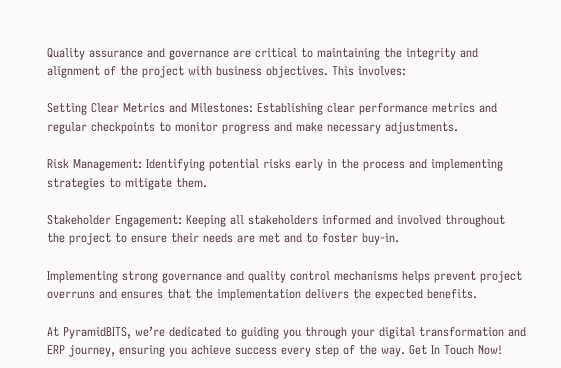Quality assurance and governance are critical to maintaining the integrity and alignment of the project with business objectives. This involves:

Setting Clear Metrics and Milestones: Establishing clear performance metrics and regular checkpoints to monitor progress and make necessary adjustments.

Risk Management: Identifying potential risks early in the process and implementing strategies to mitigate them.

Stakeholder Engagement: Keeping all stakeholders informed and involved throughout the project to ensure their needs are met and to foster buy-in.

Implementing strong governance and quality control mechanisms helps prevent project overruns and ensures that the implementation delivers the expected benefits.

At PyramidBITS, we’re dedicated to guiding you through your digital transformation and ERP journey, ensuring you achieve success every step of the way. Get In Touch Now!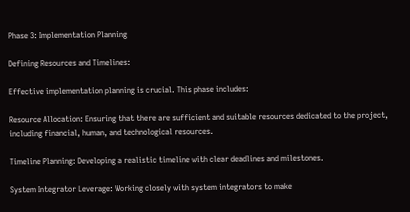Phase 3: Implementation Planning

Defining Resources and Timelines:

Effective implementation planning is crucial. This phase includes:

Resource Allocation: Ensuring that there are sufficient and suitable resources dedicated to the project, including financial, human, and technological resources.

Timeline Planning: Developing a realistic timeline with clear deadlines and milestones.

System Integrator Leverage: Working closely with system integrators to make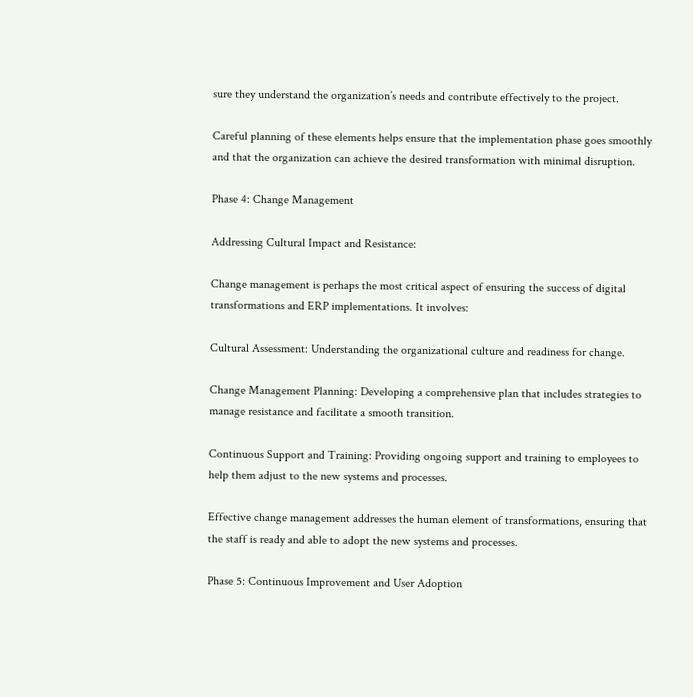sure they understand the organization’s needs and contribute effectively to the project.

Careful planning of these elements helps ensure that the implementation phase goes smoothly and that the organization can achieve the desired transformation with minimal disruption.

Phase 4: Change Management

Addressing Cultural Impact and Resistance:

Change management is perhaps the most critical aspect of ensuring the success of digital transformations and ERP implementations. It involves:

Cultural Assessment: Understanding the organizational culture and readiness for change.

Change Management Planning: Developing a comprehensive plan that includes strategies to manage resistance and facilitate a smooth transition.

Continuous Support and Training: Providing ongoing support and training to employees to help them adjust to the new systems and processes.

Effective change management addresses the human element of transformations, ensuring that the staff is ready and able to adopt the new systems and processes.

Phase 5: Continuous Improvement and User Adoption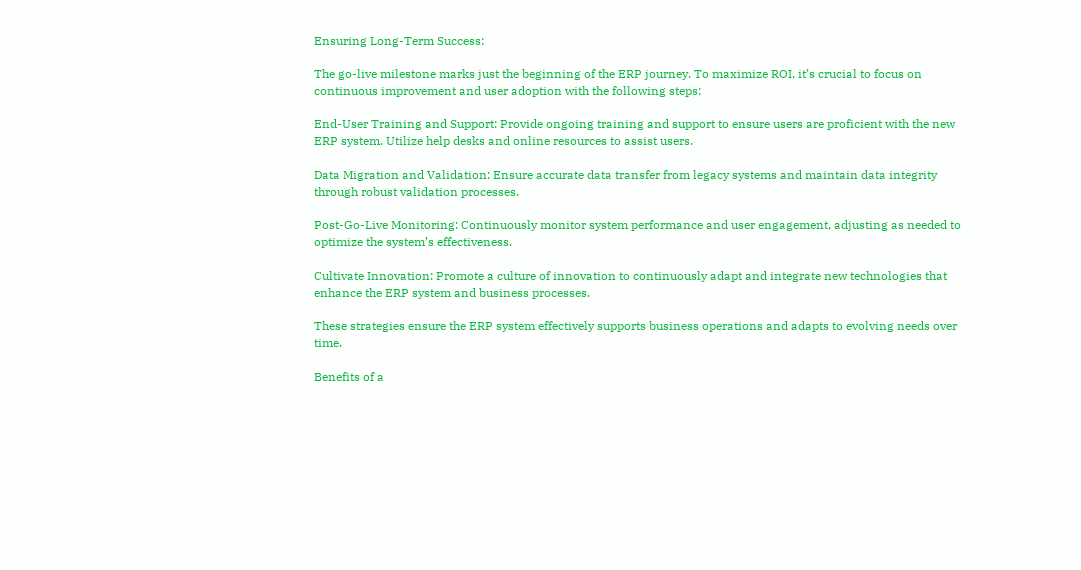Ensuring Long-Term Success:

The go-live milestone marks just the beginning of the ERP journey. To maximize ROI, it’s crucial to focus on continuous improvement and user adoption with the following steps:

End-User Training and Support: Provide ongoing training and support to ensure users are proficient with the new ERP system. Utilize help desks and online resources to assist users.

Data Migration and Validation: Ensure accurate data transfer from legacy systems and maintain data integrity through robust validation processes.

Post-Go-Live Monitoring: Continuously monitor system performance and user engagement, adjusting as needed to optimize the system’s effectiveness.

Cultivate Innovation: Promote a culture of innovation to continuously adapt and integrate new technologies that enhance the ERP system and business processes.

These strategies ensure the ERP system effectively supports business operations and adapts to evolving needs over time.

Benefits of a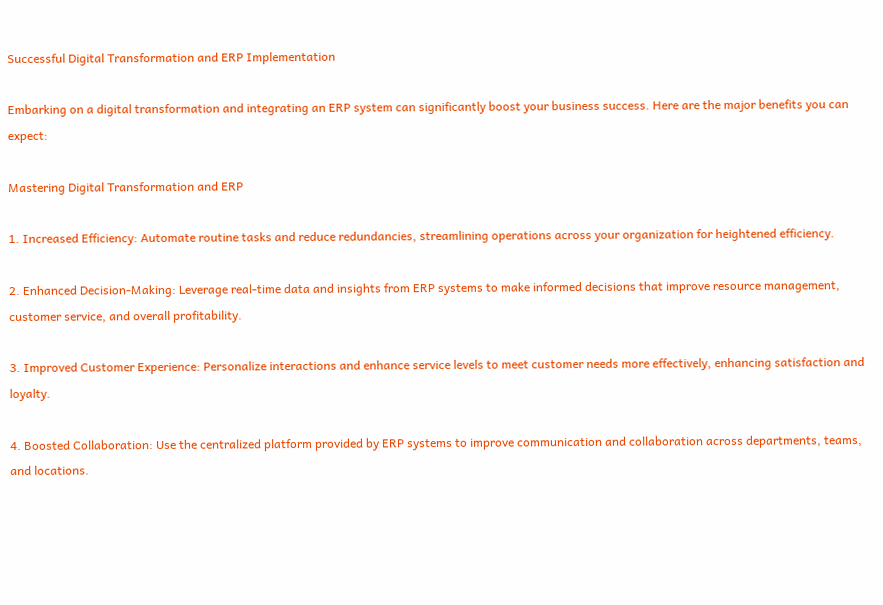Successful Digital Transformation and ERP Implementation

Embarking on a digital transformation and integrating an ERP system can significantly boost your business success. Here are the major benefits you can expect:

Mastering Digital Transformation and ERP

1. Increased Efficiency: Automate routine tasks and reduce redundancies, streamlining operations across your organization for heightened efficiency.

2. Enhanced Decision-Making: Leverage real-time data and insights from ERP systems to make informed decisions that improve resource management, customer service, and overall profitability.

3. Improved Customer Experience: Personalize interactions and enhance service levels to meet customer needs more effectively, enhancing satisfaction and loyalty.

4. Boosted Collaboration: Use the centralized platform provided by ERP systems to improve communication and collaboration across departments, teams, and locations.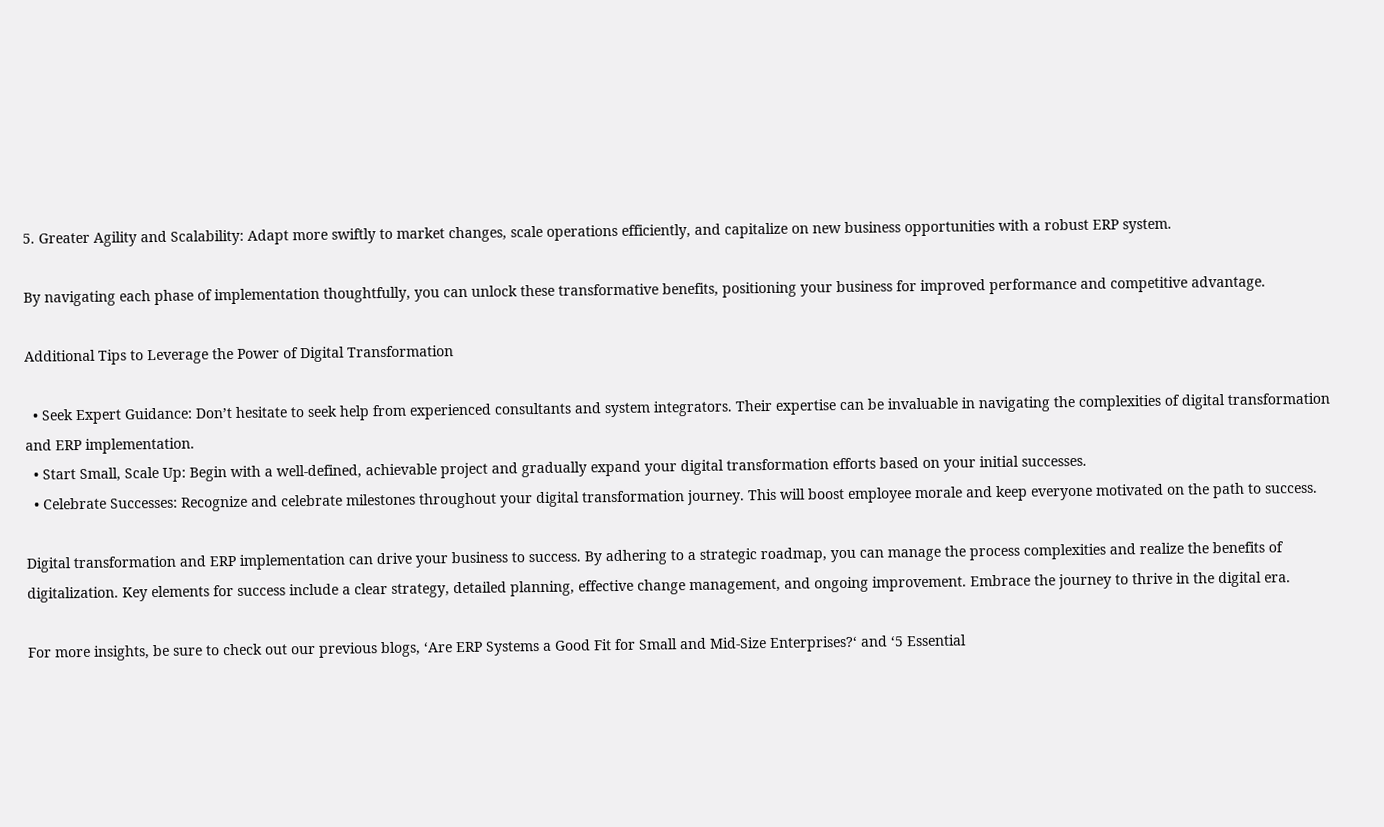5. Greater Agility and Scalability: Adapt more swiftly to market changes, scale operations efficiently, and capitalize on new business opportunities with a robust ERP system.

By navigating each phase of implementation thoughtfully, you can unlock these transformative benefits, positioning your business for improved performance and competitive advantage.

Additional Tips to Leverage the Power of Digital Transformation

  • Seek Expert Guidance: Don’t hesitate to seek help from experienced consultants and system integrators. Their expertise can be invaluable in navigating the complexities of digital transformation and ERP implementation.
  • Start Small, Scale Up: Begin with a well-defined, achievable project and gradually expand your digital transformation efforts based on your initial successes.
  • Celebrate Successes: Recognize and celebrate milestones throughout your digital transformation journey. This will boost employee morale and keep everyone motivated on the path to success.

Digital transformation and ERP implementation can drive your business to success. By adhering to a strategic roadmap, you can manage the process complexities and realize the benefits of digitalization. Key elements for success include a clear strategy, detailed planning, effective change management, and ongoing improvement. Embrace the journey to thrive in the digital era.

For more insights, be sure to check out our previous blogs, ‘Are ERP Systems a Good Fit for Small and Mid-Size Enterprises?‘ and ‘5 Essential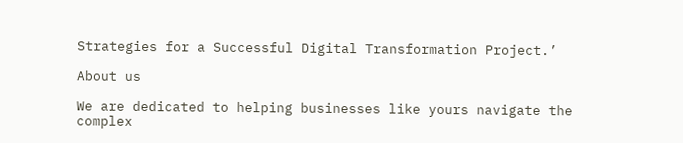Strategies for a Successful Digital Transformation Project.’

About us

We are dedicated to helping businesses like yours navigate the complex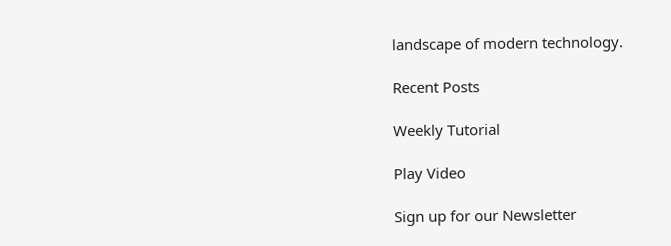landscape of modern technology.

Recent Posts

Weekly Tutorial

Play Video

Sign up for our Newsletter